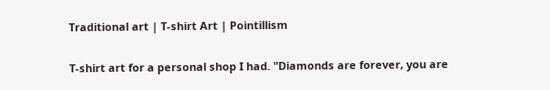Traditional art | T-shirt Art | Pointillism

T-shirt art for a personal shop I had. "Diamonds are forever, you are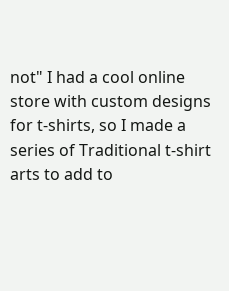not" I had a cool online store with custom designs for t-shirts, so I made a series of Traditional t-shirt arts to add to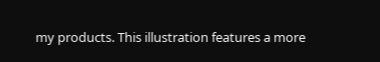my products. This illustration features a more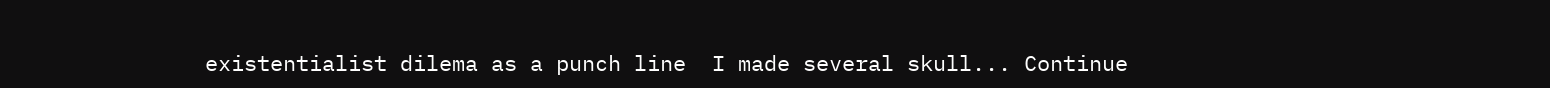existentialist dilema as a punch line  I made several skull... Continue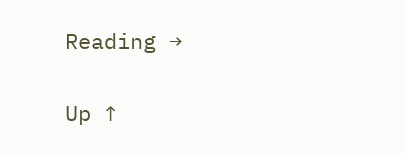Reading →


Up ↑